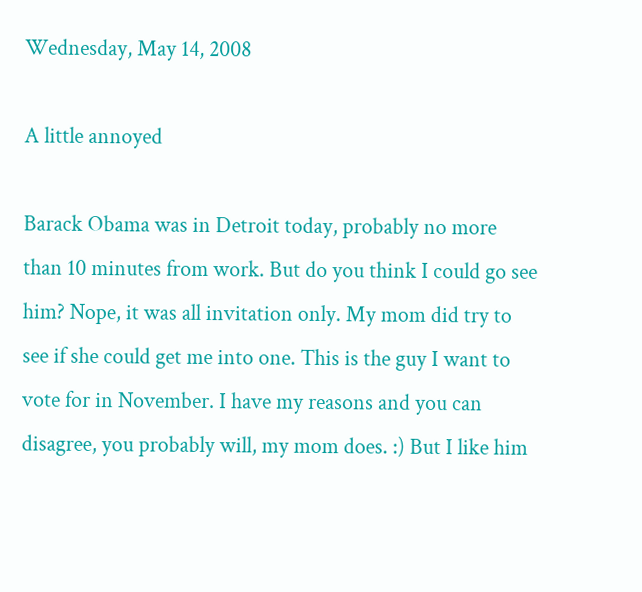Wednesday, May 14, 2008

A little annoyed

Barack Obama was in Detroit today, probably no more than 10 minutes from work. But do you think I could go see him? Nope, it was all invitation only. My mom did try to see if she could get me into one. This is the guy I want to vote for in November. I have my reasons and you can disagree, you probably will, my mom does. :) But I like him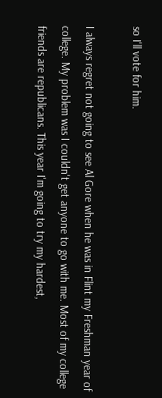so I'll vote for him.

I always regret not going to see Al Gore when he was in Flint my Freshman year of college. My problem was I couldn't get anyone to go with me. Most of my college friends are republicans. This year I'm going to try my hardest,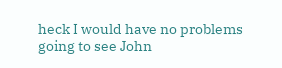heck I would have no problems going to see John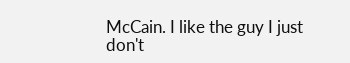McCain. I like the guy I just don't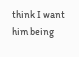think I want him being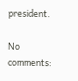president.

No comments: